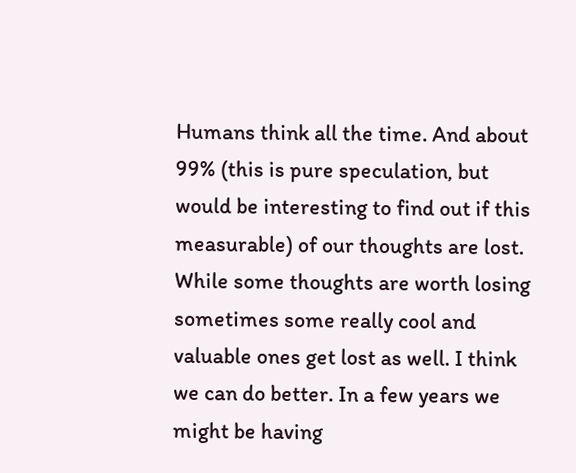Humans think all the time. And about 99% (this is pure speculation, but would be interesting to find out if this measurable) of our thoughts are lost. While some thoughts are worth losing sometimes some really cool and valuable ones get lost as well. I think we can do better. In a few years we might be having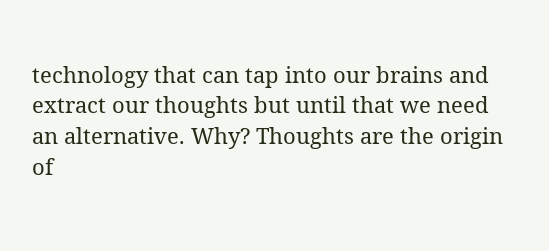technology that can tap into our brains and extract our thoughts but until that we need an alternative. Why? Thoughts are the origin of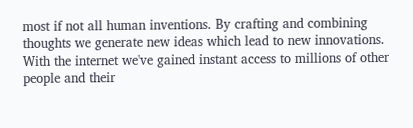most if not all human inventions. By crafting and combining thoughts we generate new ideas which lead to new innovations. With the internet we've gained instant access to millions of other people and their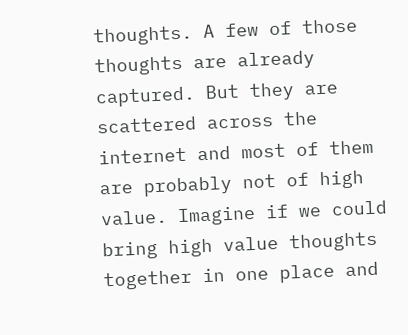thoughts. A few of those thoughts are already captured. But they are scattered across the internet and most of them are probably not of high value. Imagine if we could bring high value thoughts together in one place and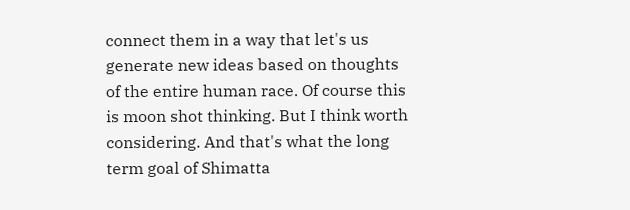connect them in a way that let's us generate new ideas based on thoughts of the entire human race. Of course this is moon shot thinking. But I think worth considering. And that's what the long term goal of Shimatta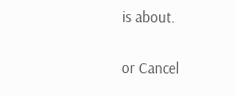is about.

or Cancel